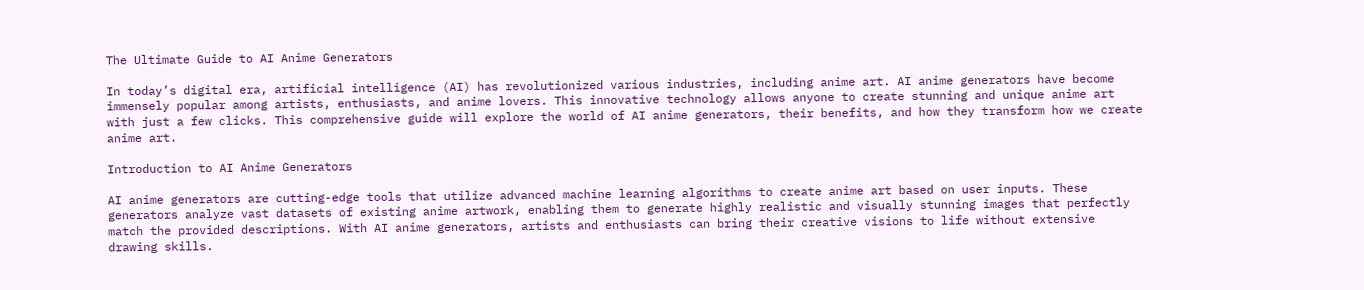The Ultimate Guide to AI Anime Generators

In today’s digital era, artificial intelligence (AI) has revolutionized various industries, including anime art. AI anime generators have become immensely popular among artists, enthusiasts, and anime lovers. This innovative technology allows anyone to create stunning and unique anime art with just a few clicks. This comprehensive guide will explore the world of AI anime generators, their benefits, and how they transform how we create anime art.

Introduction to AI Anime Generators

AI anime generators are cutting-edge tools that utilize advanced machine learning algorithms to create anime art based on user inputs. These generators analyze vast datasets of existing anime artwork, enabling them to generate highly realistic and visually stunning images that perfectly match the provided descriptions. With AI anime generators, artists and enthusiasts can bring their creative visions to life without extensive drawing skills.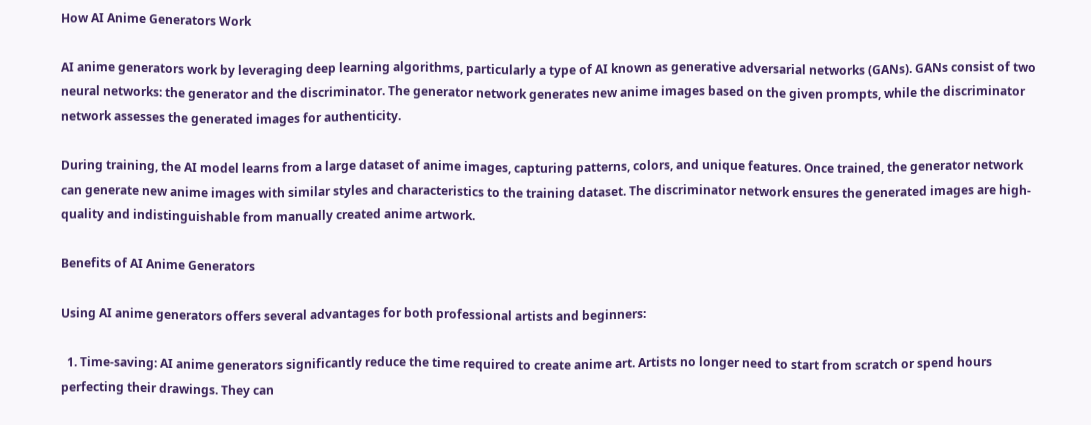How AI Anime Generators Work

AI anime generators work by leveraging deep learning algorithms, particularly a type of AI known as generative adversarial networks (GANs). GANs consist of two neural networks: the generator and the discriminator. The generator network generates new anime images based on the given prompts, while the discriminator network assesses the generated images for authenticity.

During training, the AI model learns from a large dataset of anime images, capturing patterns, colors, and unique features. Once trained, the generator network can generate new anime images with similar styles and characteristics to the training dataset. The discriminator network ensures the generated images are high-quality and indistinguishable from manually created anime artwork.

Benefits of AI Anime Generators

Using AI anime generators offers several advantages for both professional artists and beginners:

  1. Time-saving: AI anime generators significantly reduce the time required to create anime art. Artists no longer need to start from scratch or spend hours perfecting their drawings. They can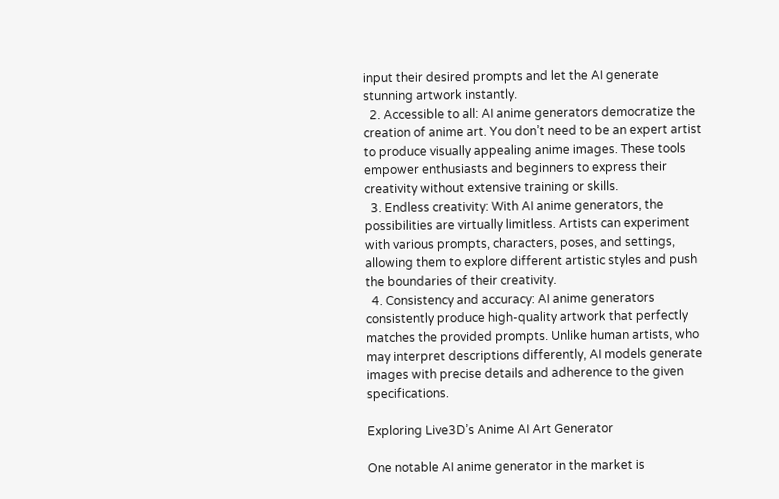input their desired prompts and let the AI generate stunning artwork instantly.
  2. Accessible to all: AI anime generators democratize the creation of anime art. You don’t need to be an expert artist to produce visually appealing anime images. These tools empower enthusiasts and beginners to express their creativity without extensive training or skills.
  3. Endless creativity: With AI anime generators, the possibilities are virtually limitless. Artists can experiment with various prompts, characters, poses, and settings, allowing them to explore different artistic styles and push the boundaries of their creativity.
  4. Consistency and accuracy: AI anime generators consistently produce high-quality artwork that perfectly matches the provided prompts. Unlike human artists, who may interpret descriptions differently, AI models generate images with precise details and adherence to the given specifications.

Exploring Live3D’s Anime AI Art Generator

One notable AI anime generator in the market is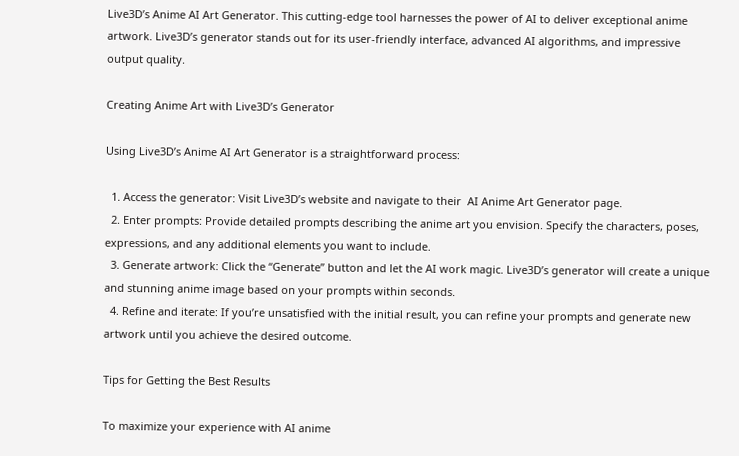Live3D’s Anime AI Art Generator. This cutting-edge tool harnesses the power of AI to deliver exceptional anime artwork. Live3D’s generator stands out for its user-friendly interface, advanced AI algorithms, and impressive output quality.

Creating Anime Art with Live3D’s Generator

Using Live3D’s Anime AI Art Generator is a straightforward process:

  1. Access the generator: Visit Live3D’s website and navigate to their  AI Anime Art Generator page.
  2. Enter prompts: Provide detailed prompts describing the anime art you envision. Specify the characters, poses, expressions, and any additional elements you want to include.
  3. Generate artwork: Click the “Generate” button and let the AI work magic. Live3D’s generator will create a unique and stunning anime image based on your prompts within seconds.
  4. Refine and iterate: If you’re unsatisfied with the initial result, you can refine your prompts and generate new artwork until you achieve the desired outcome.

Tips for Getting the Best Results

To maximize your experience with AI anime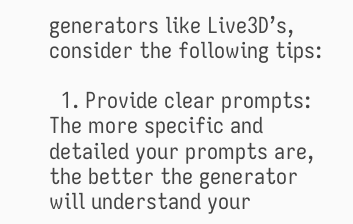generators like Live3D’s, consider the following tips:

  1. Provide clear prompts: The more specific and detailed your prompts are, the better the generator will understand your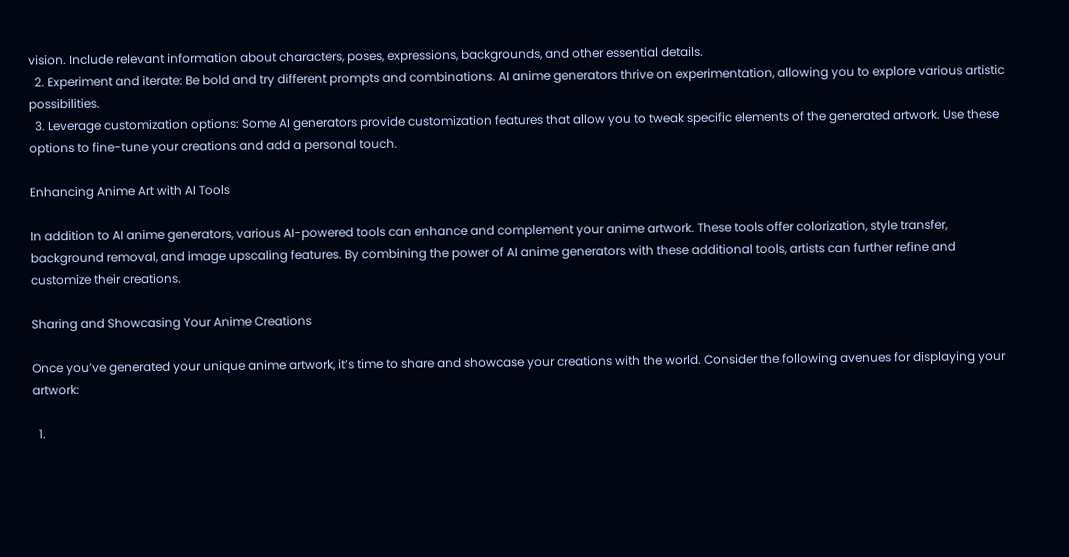vision. Include relevant information about characters, poses, expressions, backgrounds, and other essential details.
  2. Experiment and iterate: Be bold and try different prompts and combinations. AI anime generators thrive on experimentation, allowing you to explore various artistic possibilities.
  3. Leverage customization options: Some AI generators provide customization features that allow you to tweak specific elements of the generated artwork. Use these options to fine-tune your creations and add a personal touch.

Enhancing Anime Art with AI Tools

In addition to AI anime generators, various AI-powered tools can enhance and complement your anime artwork. These tools offer colorization, style transfer, background removal, and image upscaling features. By combining the power of AI anime generators with these additional tools, artists can further refine and customize their creations.

Sharing and Showcasing Your Anime Creations

Once you’ve generated your unique anime artwork, it’s time to share and showcase your creations with the world. Consider the following avenues for displaying your artwork:

  1.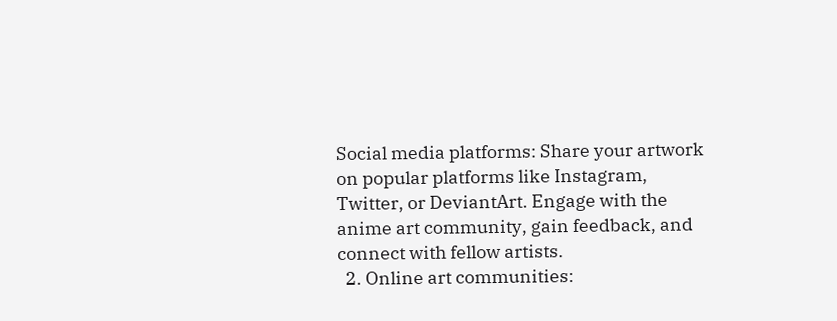Social media platforms: Share your artwork on popular platforms like Instagram, Twitter, or DeviantArt. Engage with the anime art community, gain feedback, and connect with fellow artists.
  2. Online art communities: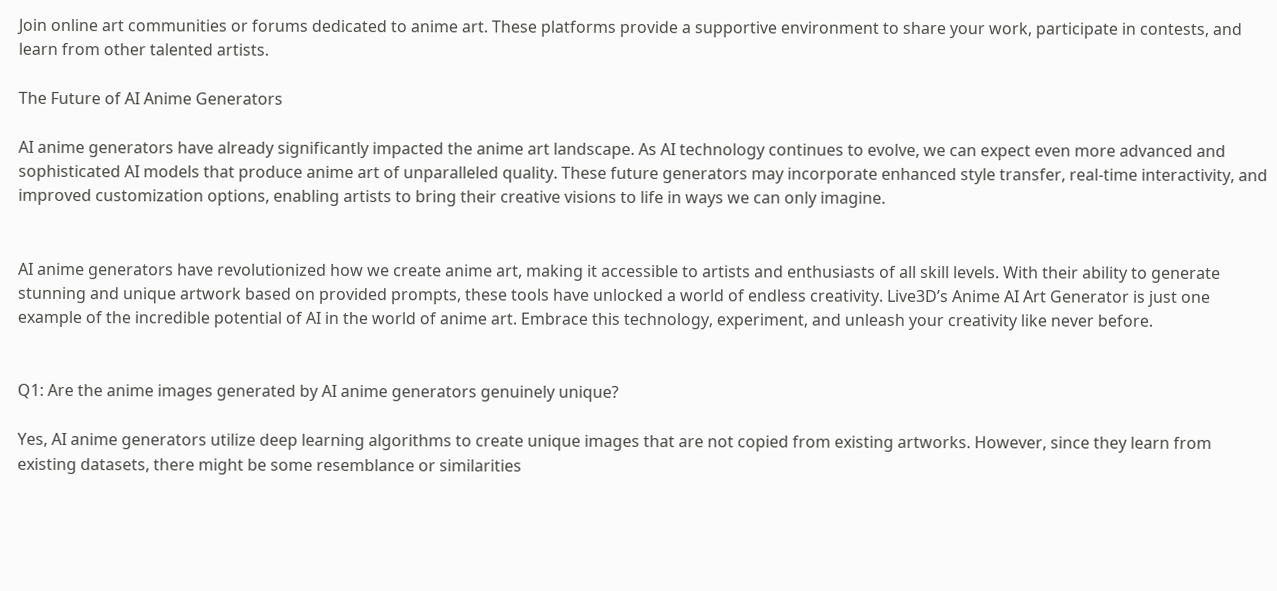Join online art communities or forums dedicated to anime art. These platforms provide a supportive environment to share your work, participate in contests, and learn from other talented artists.

The Future of AI Anime Generators

AI anime generators have already significantly impacted the anime art landscape. As AI technology continues to evolve, we can expect even more advanced and sophisticated AI models that produce anime art of unparalleled quality. These future generators may incorporate enhanced style transfer, real-time interactivity, and improved customization options, enabling artists to bring their creative visions to life in ways we can only imagine.


AI anime generators have revolutionized how we create anime art, making it accessible to artists and enthusiasts of all skill levels. With their ability to generate stunning and unique artwork based on provided prompts, these tools have unlocked a world of endless creativity. Live3D’s Anime AI Art Generator is just one example of the incredible potential of AI in the world of anime art. Embrace this technology, experiment, and unleash your creativity like never before.


Q1: Are the anime images generated by AI anime generators genuinely unique?

Yes, AI anime generators utilize deep learning algorithms to create unique images that are not copied from existing artworks. However, since they learn from existing datasets, there might be some resemblance or similarities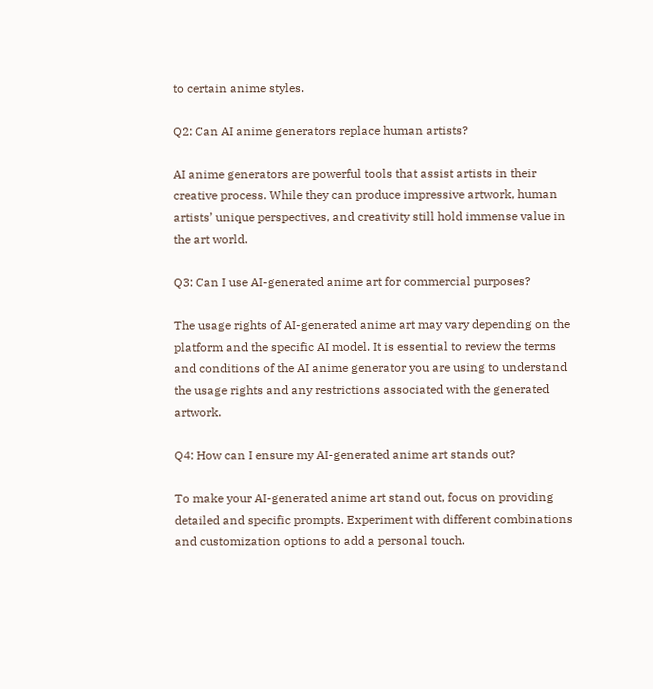to certain anime styles.

Q2: Can AI anime generators replace human artists?

AI anime generators are powerful tools that assist artists in their creative process. While they can produce impressive artwork, human artists’ unique perspectives, and creativity still hold immense value in the art world.

Q3: Can I use AI-generated anime art for commercial purposes?

The usage rights of AI-generated anime art may vary depending on the platform and the specific AI model. It is essential to review the terms and conditions of the AI anime generator you are using to understand the usage rights and any restrictions associated with the generated artwork.

Q4: How can I ensure my AI-generated anime art stands out?

To make your AI-generated anime art stand out, focus on providing detailed and specific prompts. Experiment with different combinations and customization options to add a personal touch.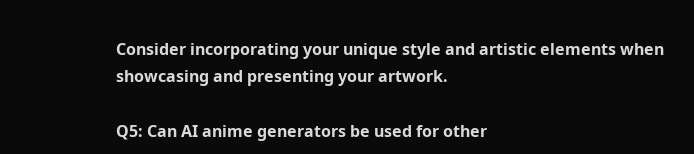Consider incorporating your unique style and artistic elements when showcasing and presenting your artwork.

Q5: Can AI anime generators be used for other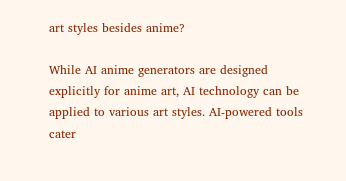art styles besides anime?

While AI anime generators are designed explicitly for anime art, AI technology can be applied to various art styles. AI-powered tools cater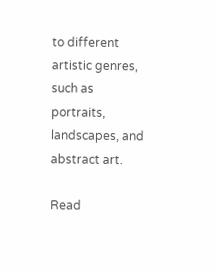to different artistic genres, such as portraits, landscapes, and abstract art.

Read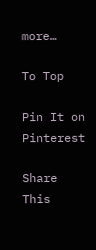more…

To Top

Pin It on Pinterest

Share This